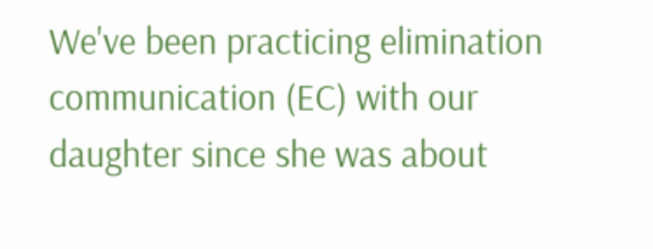We've been practicing elimination communication (EC) with our daughter since she was about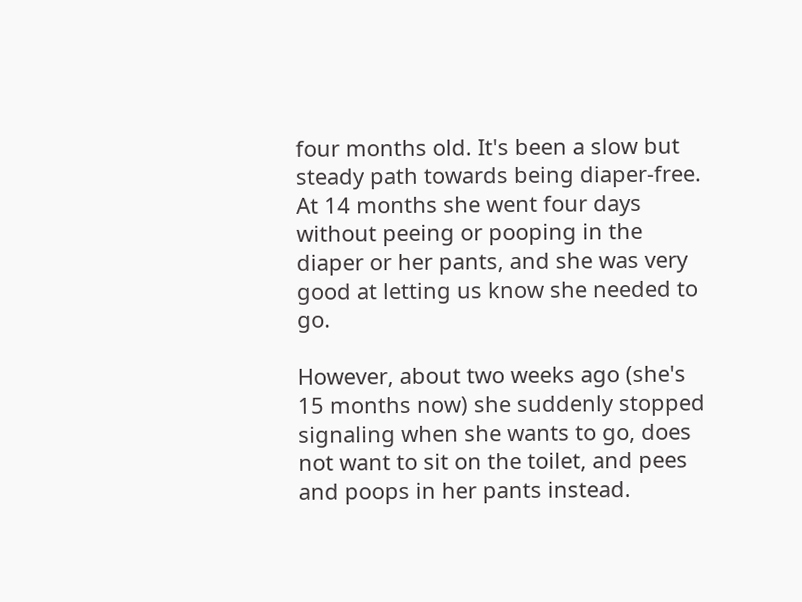four months old. It's been a slow but steady path towards being diaper-free. At 14 months she went four days without peeing or pooping in the diaper or her pants, and she was very good at letting us know she needed to go.

However, about two weeks ago (she's 15 months now) she suddenly stopped signaling when she wants to go, does not want to sit on the toilet, and pees and poops in her pants instead.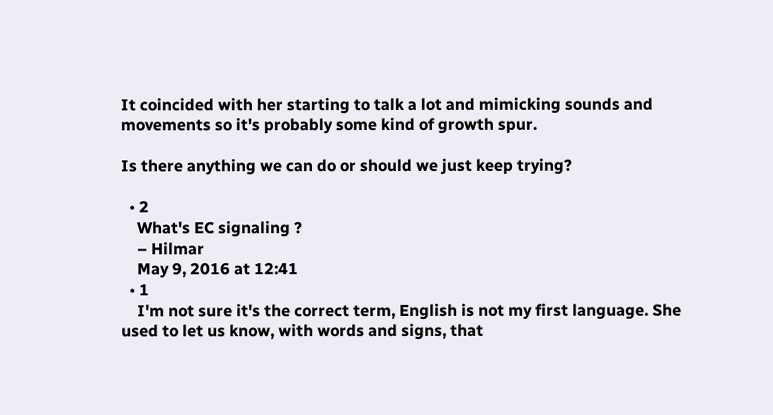It coincided with her starting to talk a lot and mimicking sounds and movements so it's probably some kind of growth spur.

Is there anything we can do or should we just keep trying?

  • 2
    What's EC signaling ?
    – Hilmar
    May 9, 2016 at 12:41
  • 1
    I'm not sure it's the correct term, English is not my first language. She used to let us know, with words and signs, that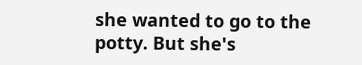she wanted to go to the potty. But she's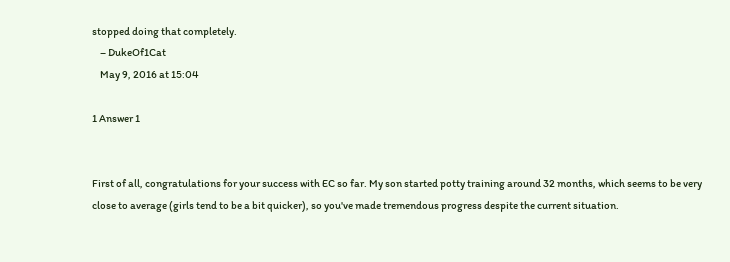stopped doing that completely.
    – DukeOf1Cat
    May 9, 2016 at 15:04

1 Answer 1


First of all, congratulations for your success with EC so far. My son started potty training around 32 months, which seems to be very close to average (girls tend to be a bit quicker), so you've made tremendous progress despite the current situation.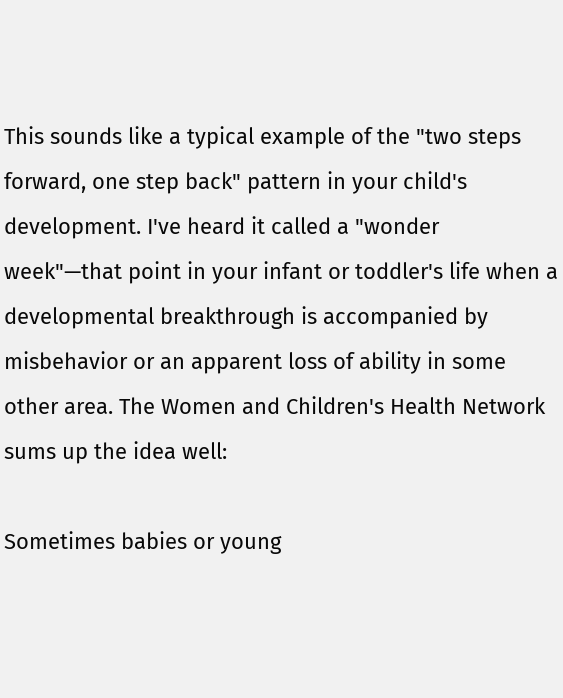This sounds like a typical example of the "two steps forward, one step back" pattern in your child's development. I've heard it called a "wonder week"—that point in your infant or toddler's life when a developmental breakthrough is accompanied by misbehavior or an apparent loss of ability in some other area. The Women and Children's Health Network sums up the idea well:

Sometimes babies or young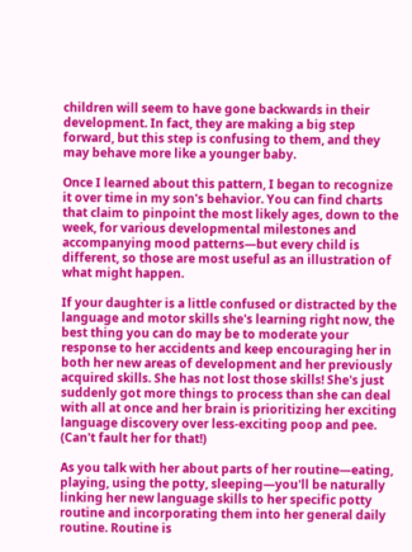children will seem to have gone backwards in their development. In fact, they are making a big step forward, but this step is confusing to them, and they may behave more like a younger baby.

Once I learned about this pattern, I began to recognize it over time in my son's behavior. You can find charts that claim to pinpoint the most likely ages, down to the week, for various developmental milestones and accompanying mood patterns—but every child is different, so those are most useful as an illustration of what might happen.

If your daughter is a little confused or distracted by the language and motor skills she's learning right now, the best thing you can do may be to moderate your response to her accidents and keep encouraging her in both her new areas of development and her previously acquired skills. She has not lost those skills! She's just suddenly got more things to process than she can deal with all at once and her brain is prioritizing her exciting language discovery over less-exciting poop and pee. (Can't fault her for that!)

As you talk with her about parts of her routine—eating, playing, using the potty, sleeping—you'll be naturally linking her new language skills to her specific potty routine and incorporating them into her general daily routine. Routine is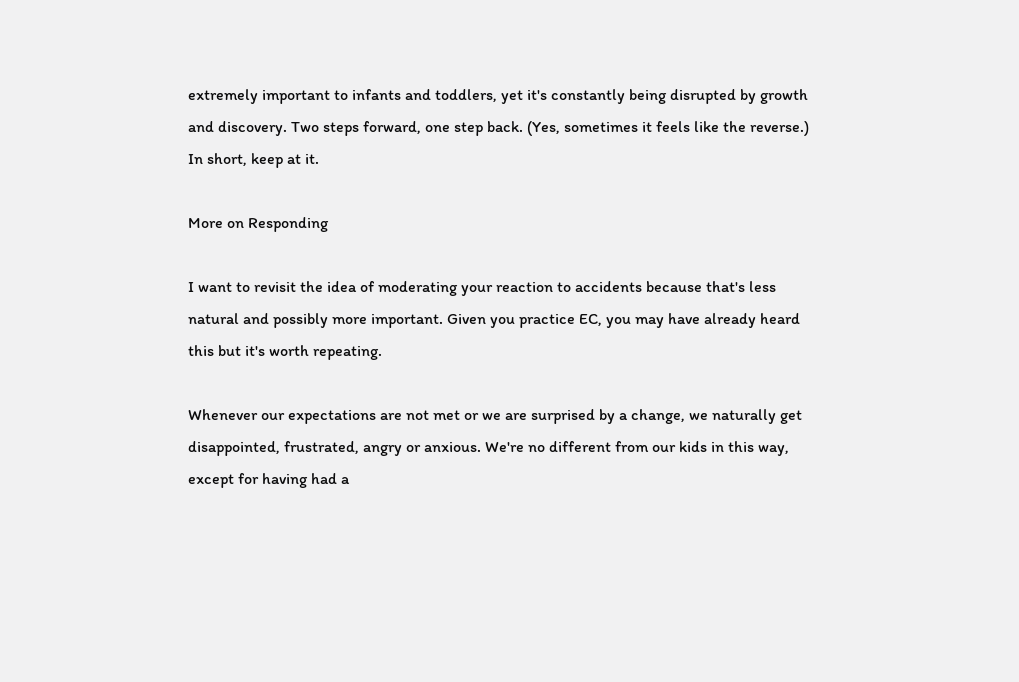extremely important to infants and toddlers, yet it's constantly being disrupted by growth and discovery. Two steps forward, one step back. (Yes, sometimes it feels like the reverse.) In short, keep at it.

More on Responding

I want to revisit the idea of moderating your reaction to accidents because that's less natural and possibly more important. Given you practice EC, you may have already heard this but it's worth repeating.

Whenever our expectations are not met or we are surprised by a change, we naturally get disappointed, frustrated, angry or anxious. We're no different from our kids in this way, except for having had a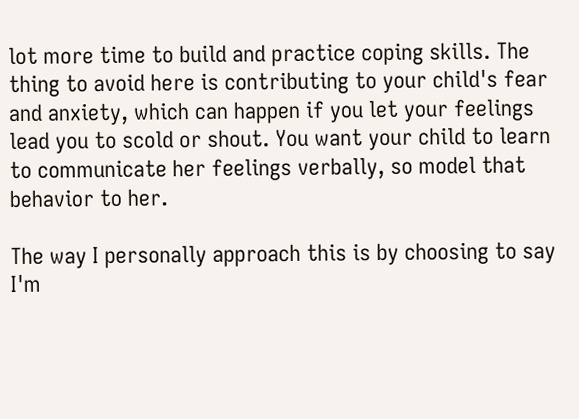lot more time to build and practice coping skills. The thing to avoid here is contributing to your child's fear and anxiety, which can happen if you let your feelings lead you to scold or shout. You want your child to learn to communicate her feelings verbally, so model that behavior to her.

The way I personally approach this is by choosing to say I'm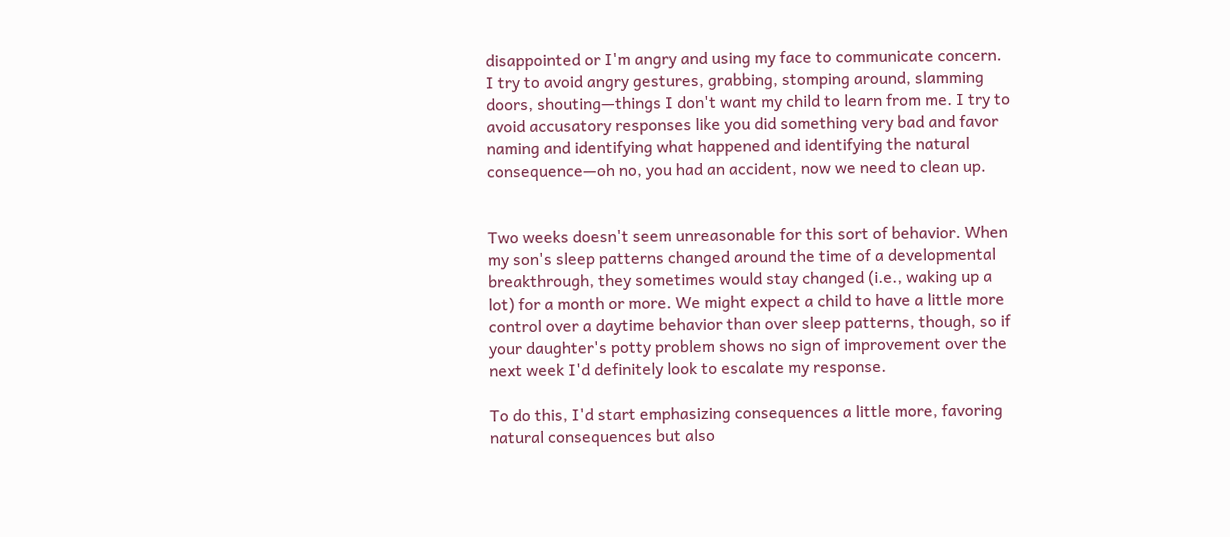disappointed or I'm angry and using my face to communicate concern. I try to avoid angry gestures, grabbing, stomping around, slamming doors, shouting—things I don't want my child to learn from me. I try to avoid accusatory responses like you did something very bad and favor naming and identifying what happened and identifying the natural consequence—oh no, you had an accident, now we need to clean up.


Two weeks doesn't seem unreasonable for this sort of behavior. When my son's sleep patterns changed around the time of a developmental breakthrough, they sometimes would stay changed (i.e., waking up a lot) for a month or more. We might expect a child to have a little more control over a daytime behavior than over sleep patterns, though, so if your daughter's potty problem shows no sign of improvement over the next week I'd definitely look to escalate my response.

To do this, I'd start emphasizing consequences a little more, favoring natural consequences but also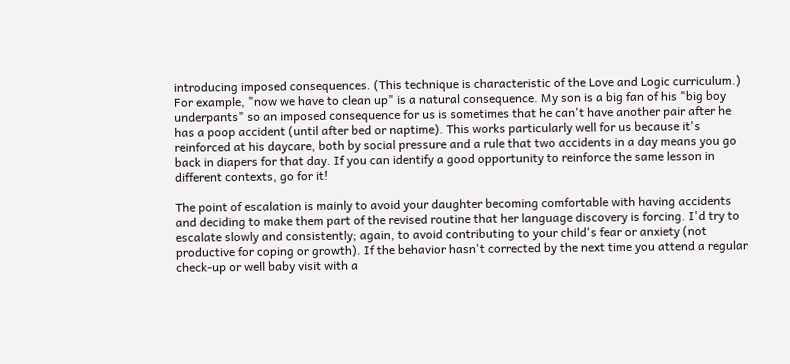introducing imposed consequences. (This technique is characteristic of the Love and Logic curriculum.) For example, "now we have to clean up" is a natural consequence. My son is a big fan of his "big boy underpants" so an imposed consequence for us is sometimes that he can't have another pair after he has a poop accident (until after bed or naptime). This works particularly well for us because it's reinforced at his daycare, both by social pressure and a rule that two accidents in a day means you go back in diapers for that day. If you can identify a good opportunity to reinforce the same lesson in different contexts, go for it!

The point of escalation is mainly to avoid your daughter becoming comfortable with having accidents and deciding to make them part of the revised routine that her language discovery is forcing. I'd try to escalate slowly and consistently; again, to avoid contributing to your child's fear or anxiety (not productive for coping or growth). If the behavior hasn't corrected by the next time you attend a regular check-up or well baby visit with a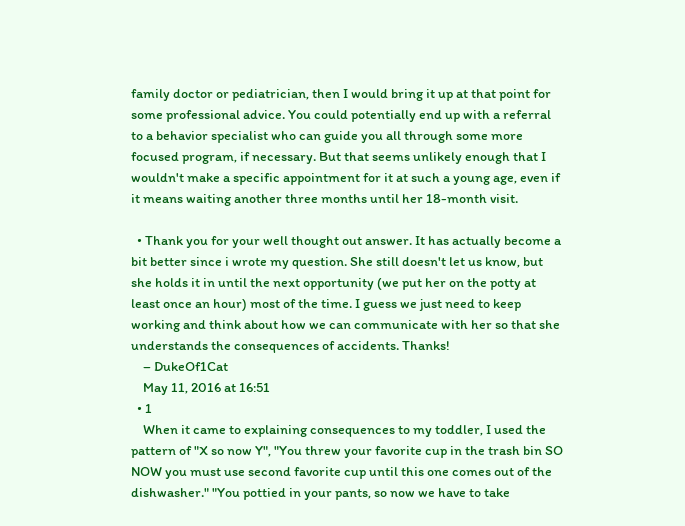family doctor or pediatrician, then I would bring it up at that point for some professional advice. You could potentially end up with a referral to a behavior specialist who can guide you all through some more focused program, if necessary. But that seems unlikely enough that I wouldn't make a specific appointment for it at such a young age, even if it means waiting another three months until her 18-month visit.

  • Thank you for your well thought out answer. It has actually become a bit better since i wrote my question. She still doesn't let us know, but she holds it in until the next opportunity (we put her on the potty at least once an hour) most of the time. I guess we just need to keep working and think about how we can communicate with her so that she understands the consequences of accidents. Thanks!
    – DukeOf1Cat
    May 11, 2016 at 16:51
  • 1
    When it came to explaining consequences to my toddler, I used the pattern of "X so now Y", "You threw your favorite cup in the trash bin SO NOW you must use second favorite cup until this one comes out of the dishwasher." "You pottied in your pants, so now we have to take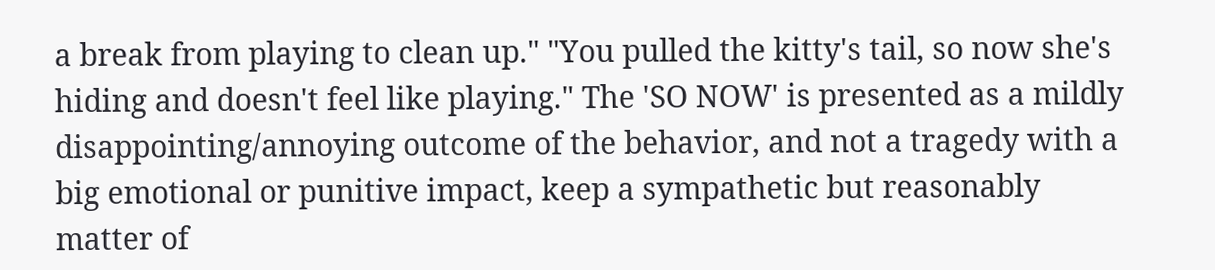a break from playing to clean up." "You pulled the kitty's tail, so now she's hiding and doesn't feel like playing." The 'SO NOW' is presented as a mildly disappointing/annoying outcome of the behavior, and not a tragedy with a big emotional or punitive impact, keep a sympathetic but reasonably matter of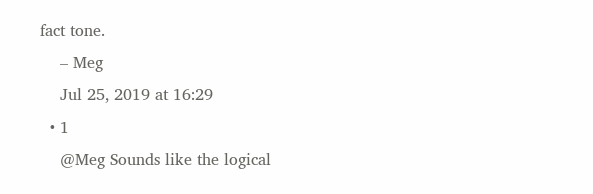fact tone.
    – Meg
    Jul 25, 2019 at 16:29
  • 1
    @Meg Sounds like the logical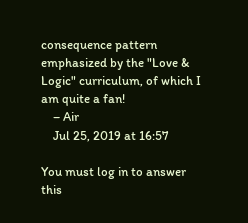consequence pattern emphasized by the "Love & Logic" curriculum, of which I am quite a fan!
    – Air
    Jul 25, 2019 at 16:57

You must log in to answer this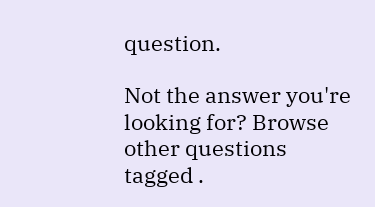question.

Not the answer you're looking for? Browse other questions tagged .